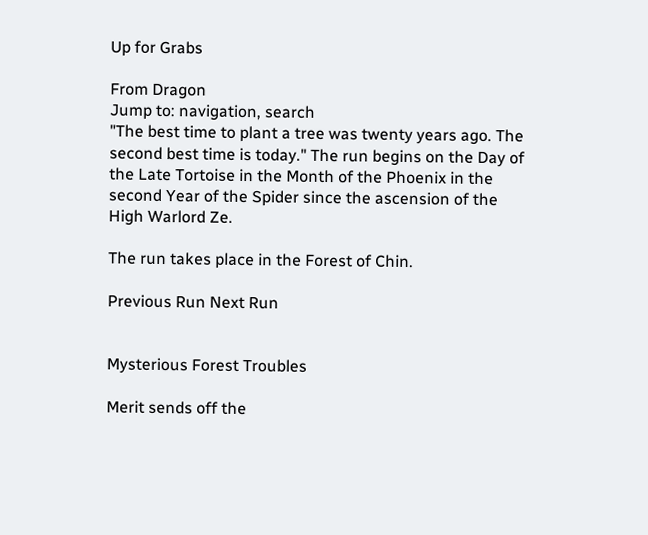Up for Grabs

From Dragon
Jump to: navigation, search
"The best time to plant a tree was twenty years ago. The second best time is today." The run begins on the Day of the Late Tortoise in the Month of the Phoenix in the second Year of the Spider since the ascension of the High Warlord Ze.

The run takes place in the Forest of Chin.

Previous Run Next Run


Mysterious Forest Troubles

Merit sends off the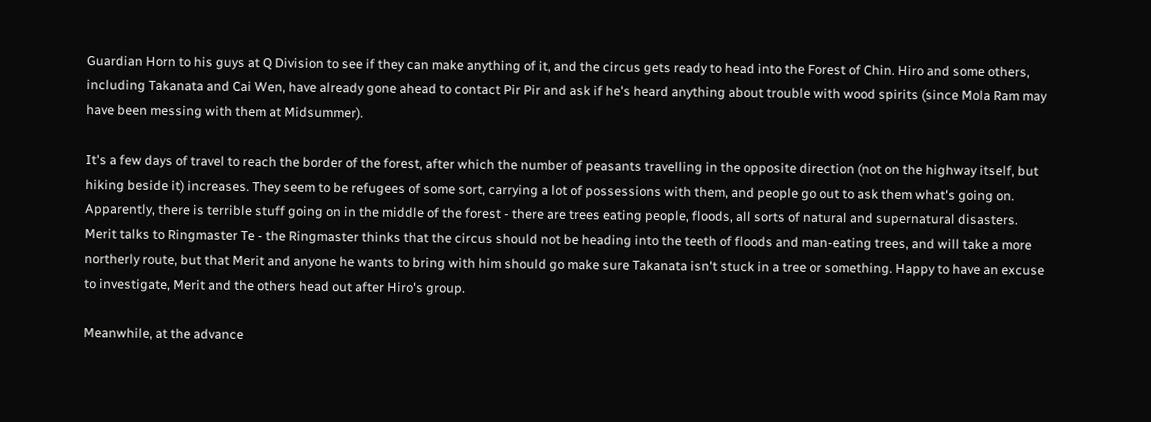Guardian Horn to his guys at Q Division to see if they can make anything of it, and the circus gets ready to head into the Forest of Chin. Hiro and some others, including Takanata and Cai Wen, have already gone ahead to contact Pir Pir and ask if he's heard anything about trouble with wood spirits (since Mola Ram may have been messing with them at Midsummer).

It's a few days of travel to reach the border of the forest, after which the number of peasants travelling in the opposite direction (not on the highway itself, but hiking beside it) increases. They seem to be refugees of some sort, carrying a lot of possessions with them, and people go out to ask them what's going on. Apparently, there is terrible stuff going on in the middle of the forest - there are trees eating people, floods, all sorts of natural and supernatural disasters. Merit talks to Ringmaster Te - the Ringmaster thinks that the circus should not be heading into the teeth of floods and man-eating trees, and will take a more northerly route, but that Merit and anyone he wants to bring with him should go make sure Takanata isn't stuck in a tree or something. Happy to have an excuse to investigate, Merit and the others head out after Hiro's group.

Meanwhile, at the advance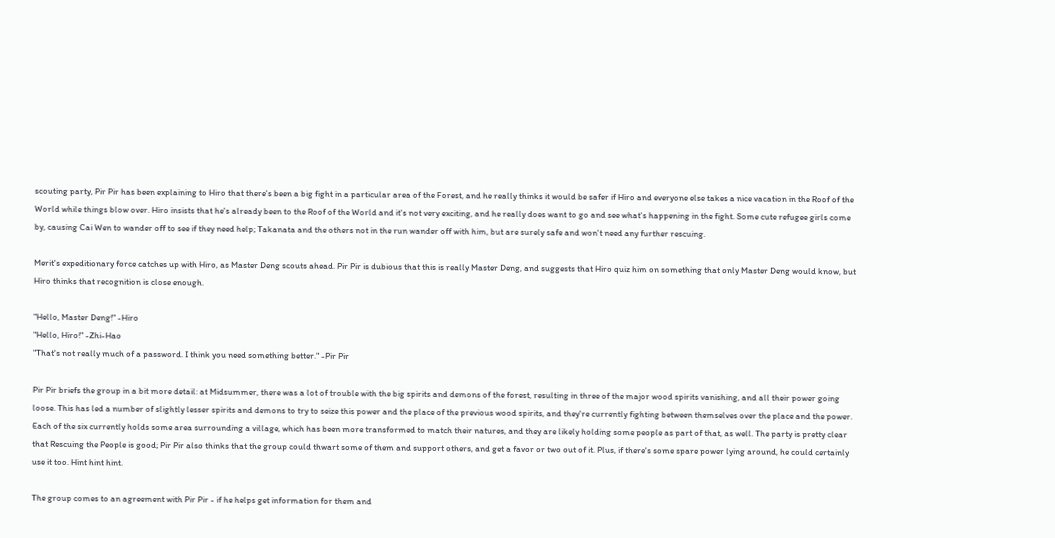scouting party, Pir Pir has been explaining to Hiro that there's been a big fight in a particular area of the Forest, and he really thinks it would be safer if Hiro and everyone else takes a nice vacation in the Roof of the World while things blow over. Hiro insists that he's already been to the Roof of the World and it's not very exciting, and he really does want to go and see what's happening in the fight. Some cute refugee girls come by, causing Cai Wen to wander off to see if they need help; Takanata and the others not in the run wander off with him, but are surely safe and won't need any further rescuing.

Merit's expeditionary force catches up with Hiro, as Master Deng scouts ahead. Pir Pir is dubious that this is really Master Deng, and suggests that Hiro quiz him on something that only Master Deng would know, but Hiro thinks that recognition is close enough.

"Hello, Master Deng!" -Hiro
"Hello, Hiro!" -Zhi-Hao
"That's not really much of a password. I think you need something better." -Pir Pir

Pir Pir briefs the group in a bit more detail: at Midsummer, there was a lot of trouble with the big spirits and demons of the forest, resulting in three of the major wood spirits vanishing, and all their power going loose. This has led a number of slightly lesser spirits and demons to try to seize this power and the place of the previous wood spirits, and they're currently fighting between themselves over the place and the power. Each of the six currently holds some area surrounding a village, which has been more transformed to match their natures, and they are likely holding some people as part of that, as well. The party is pretty clear that Rescuing the People is good; Pir Pir also thinks that the group could thwart some of them and support others, and get a favor or two out of it. Plus, if there's some spare power lying around, he could certainly use it too. Hint hint hint.

The group comes to an agreement with Pir Pir - if he helps get information for them and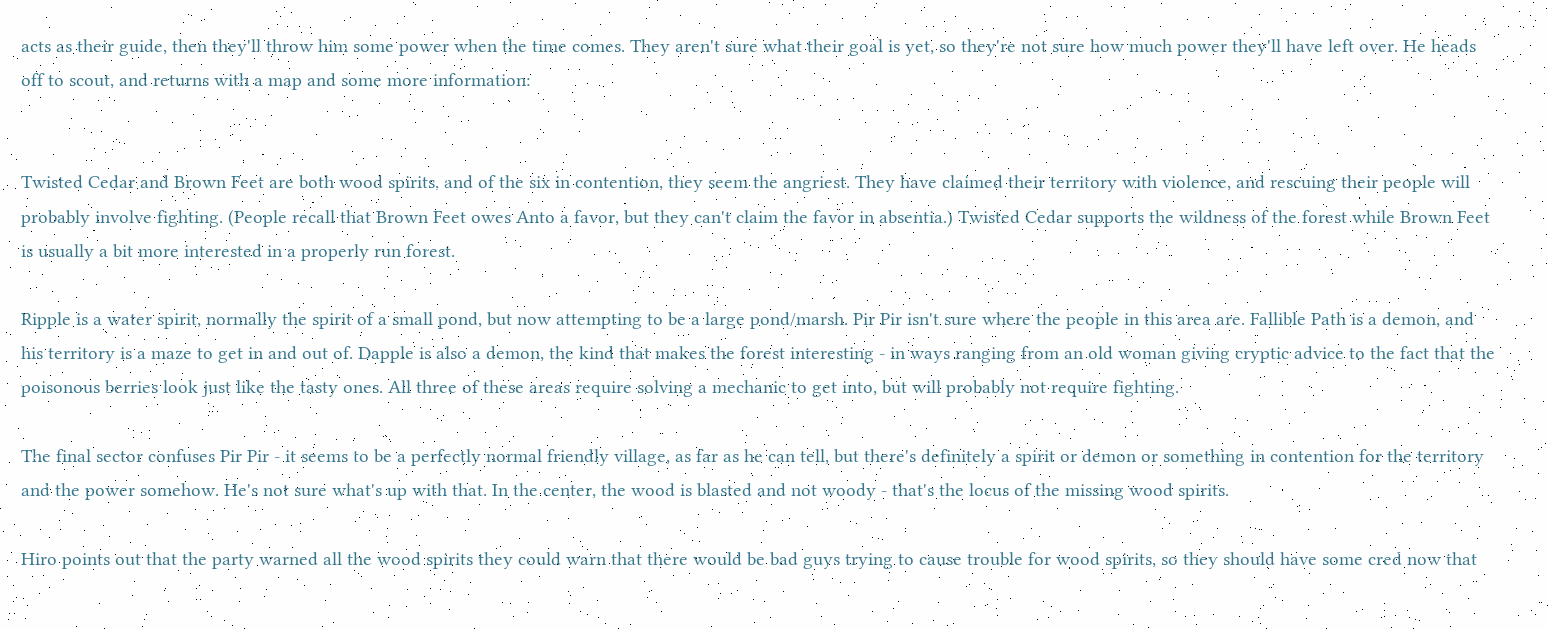acts as their guide, then they'll throw him some power when the time comes. They aren't sure what their goal is yet, so they're not sure how much power they'll have left over. He heads off to scout, and returns with a map and some more information:


Twisted Cedar and Brown Feet are both wood spirits, and of the six in contention, they seem the angriest. They have claimed their territory with violence, and rescuing their people will probably involve fighting. (People recall that Brown Feet owes Anto a favor, but they can't claim the favor in absentia.) Twisted Cedar supports the wildness of the forest while Brown Feet is usually a bit more interested in a properly run forest.

Ripple is a water spirit, normally the spirit of a small pond, but now attempting to be a large pond/marsh. Pir Pir isn't sure where the people in this area are. Fallible Path is a demon, and his territory is a maze to get in and out of. Dapple is also a demon, the kind that makes the forest interesting - in ways ranging from an old woman giving cryptic advice to the fact that the poisonous berries look just like the tasty ones. All three of these areas require solving a mechanic to get into, but will probably not require fighting.

The final sector confuses Pir Pir - it seems to be a perfectly normal friendly village, as far as he can tell, but there's definitely a spirit or demon or something in contention for the territory and the power somehow. He's not sure what's up with that. In the center, the wood is blasted and not woody - that's the locus of the missing wood spirits.

Hiro points out that the party warned all the wood spirits they could warn that there would be bad guys trying to cause trouble for wood spirits, so they should have some cred now that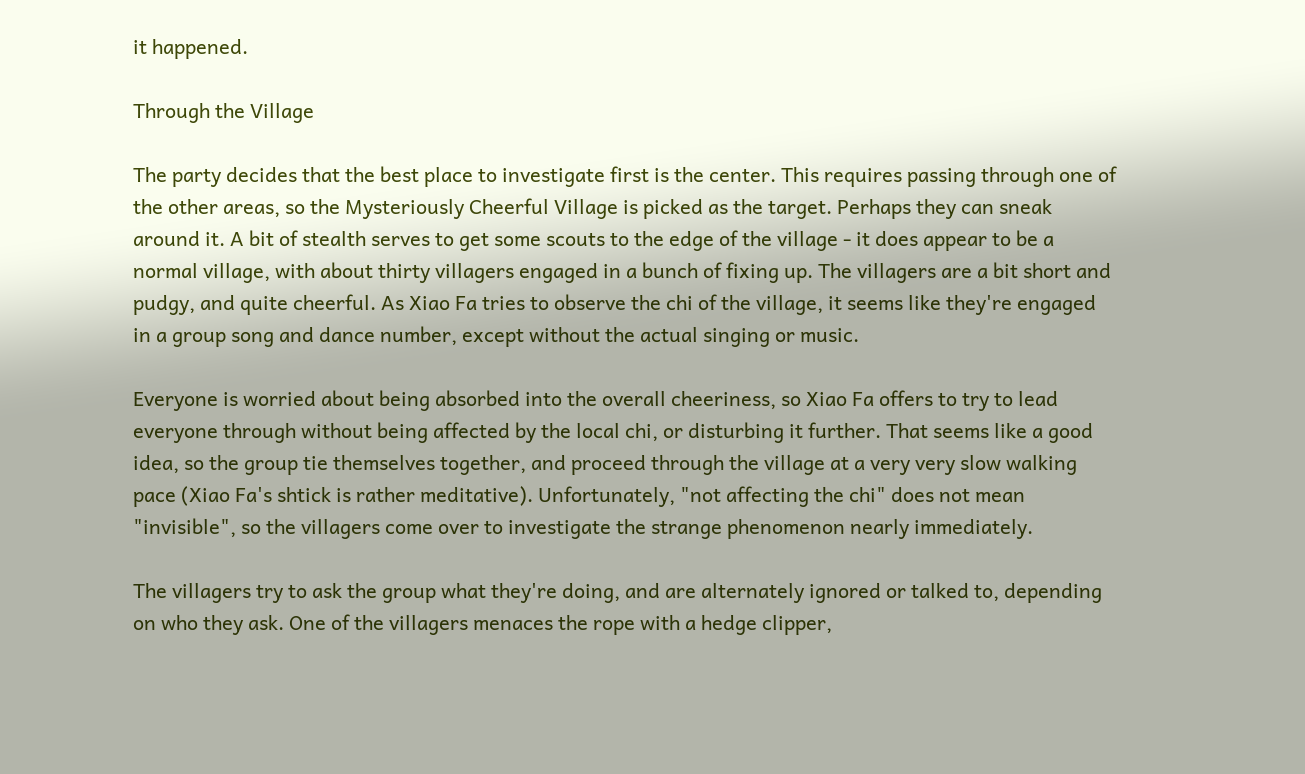it happened.

Through the Village

The party decides that the best place to investigate first is the center. This requires passing through one of the other areas, so the Mysteriously Cheerful Village is picked as the target. Perhaps they can sneak around it. A bit of stealth serves to get some scouts to the edge of the village - it does appear to be a normal village, with about thirty villagers engaged in a bunch of fixing up. The villagers are a bit short and pudgy, and quite cheerful. As Xiao Fa tries to observe the chi of the village, it seems like they're engaged in a group song and dance number, except without the actual singing or music.

Everyone is worried about being absorbed into the overall cheeriness, so Xiao Fa offers to try to lead everyone through without being affected by the local chi, or disturbing it further. That seems like a good idea, so the group tie themselves together, and proceed through the village at a very very slow walking pace (Xiao Fa's shtick is rather meditative). Unfortunately, "not affecting the chi" does not mean "invisible", so the villagers come over to investigate the strange phenomenon nearly immediately.

The villagers try to ask the group what they're doing, and are alternately ignored or talked to, depending on who they ask. One of the villagers menaces the rope with a hedge clipper,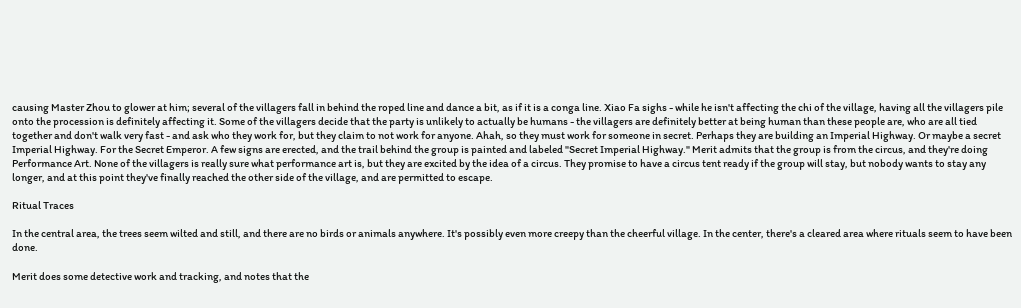causing Master Zhou to glower at him; several of the villagers fall in behind the roped line and dance a bit, as if it is a conga line. Xiao Fa sighs - while he isn't affecting the chi of the village, having all the villagers pile onto the procession is definitely affecting it. Some of the villagers decide that the party is unlikely to actually be humans - the villagers are definitely better at being human than these people are, who are all tied together and don't walk very fast - and ask who they work for, but they claim to not work for anyone. Ahah, so they must work for someone in secret. Perhaps they are building an Imperial Highway. Or maybe a secret Imperial Highway. For the Secret Emperor. A few signs are erected, and the trail behind the group is painted and labeled "Secret Imperial Highway." Merit admits that the group is from the circus, and they're doing Performance Art. None of the villagers is really sure what performance art is, but they are excited by the idea of a circus. They promise to have a circus tent ready if the group will stay, but nobody wants to stay any longer, and at this point they've finally reached the other side of the village, and are permitted to escape.

Ritual Traces

In the central area, the trees seem wilted and still, and there are no birds or animals anywhere. It's possibly even more creepy than the cheerful village. In the center, there's a cleared area where rituals seem to have been done.

Merit does some detective work and tracking, and notes that the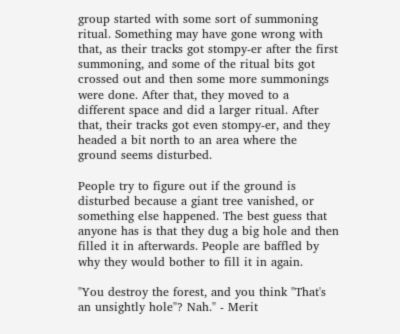group started with some sort of summoning ritual. Something may have gone wrong with that, as their tracks got stompy-er after the first summoning, and some of the ritual bits got crossed out and then some more summonings were done. After that, they moved to a different space and did a larger ritual. After that, their tracks got even stompy-er, and they headed a bit north to an area where the ground seems disturbed.

People try to figure out if the ground is disturbed because a giant tree vanished, or something else happened. The best guess that anyone has is that they dug a big hole and then filled it in afterwards. People are baffled by why they would bother to fill it in again.

"You destroy the forest, and you think "That's an unsightly hole"? Nah." - Merit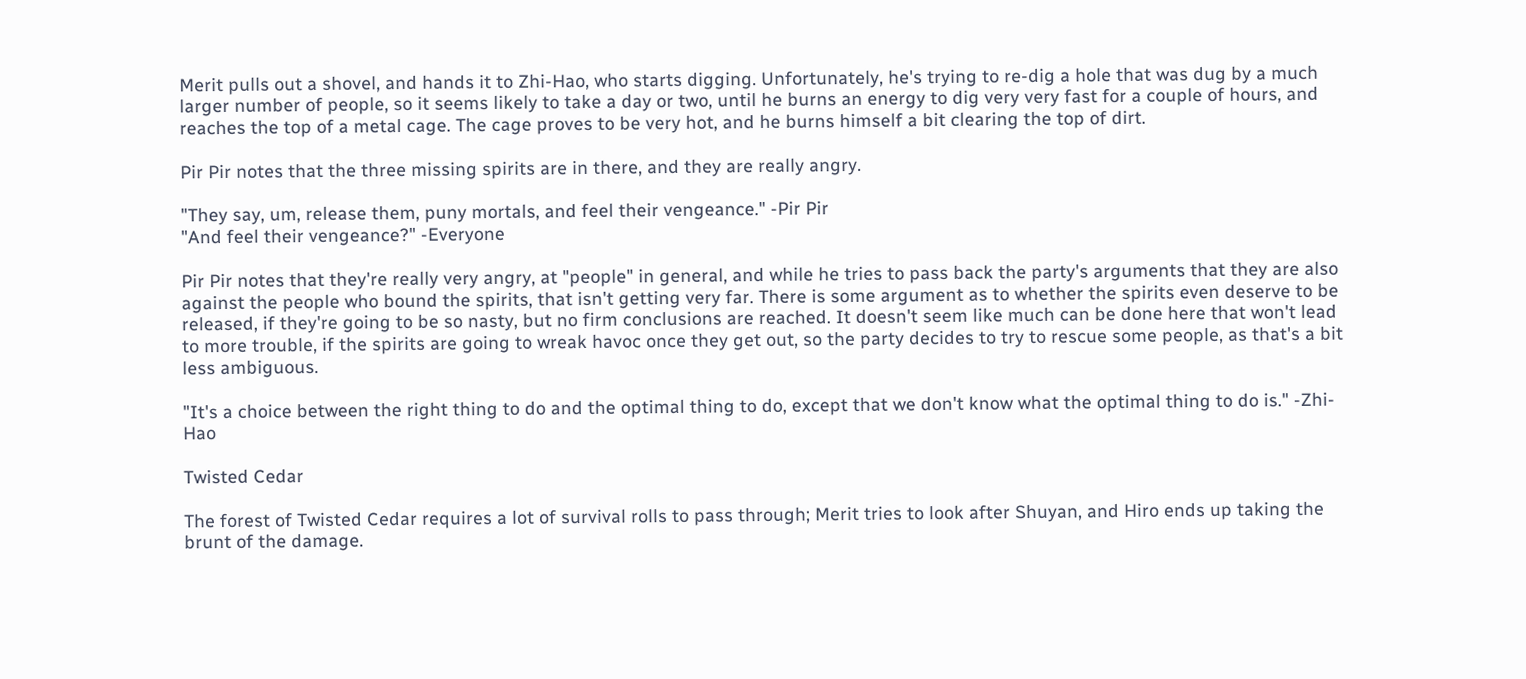Merit pulls out a shovel, and hands it to Zhi-Hao, who starts digging. Unfortunately, he's trying to re-dig a hole that was dug by a much larger number of people, so it seems likely to take a day or two, until he burns an energy to dig very very fast for a couple of hours, and reaches the top of a metal cage. The cage proves to be very hot, and he burns himself a bit clearing the top of dirt.

Pir Pir notes that the three missing spirits are in there, and they are really angry.

"They say, um, release them, puny mortals, and feel their vengeance." -Pir Pir
"And feel their vengeance?" -Everyone

Pir Pir notes that they're really very angry, at "people" in general, and while he tries to pass back the party's arguments that they are also against the people who bound the spirits, that isn't getting very far. There is some argument as to whether the spirits even deserve to be released, if they're going to be so nasty, but no firm conclusions are reached. It doesn't seem like much can be done here that won't lead to more trouble, if the spirits are going to wreak havoc once they get out, so the party decides to try to rescue some people, as that's a bit less ambiguous.

"It's a choice between the right thing to do and the optimal thing to do, except that we don't know what the optimal thing to do is." -Zhi-Hao

Twisted Cedar

The forest of Twisted Cedar requires a lot of survival rolls to pass through; Merit tries to look after Shuyan, and Hiro ends up taking the brunt of the damage.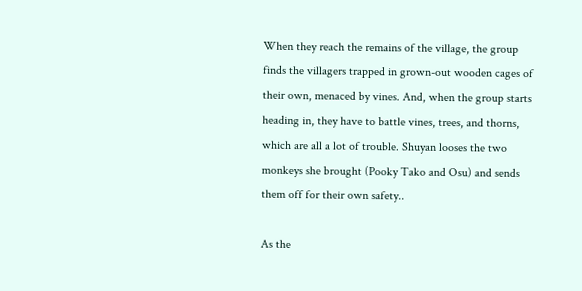When they reach the remains of the village, the group finds the villagers trapped in grown-out wooden cages of their own, menaced by vines. And, when the group starts heading in, they have to battle vines, trees, and thorns, which are all a lot of trouble. Shuyan looses the two monkeys she brought (Pooky Tako and Osu) and sends them off for their own safety..

As the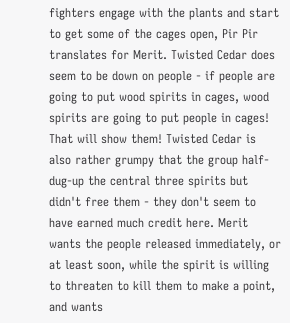fighters engage with the plants and start to get some of the cages open, Pir Pir translates for Merit. Twisted Cedar does seem to be down on people - if people are going to put wood spirits in cages, wood spirits are going to put people in cages! That will show them! Twisted Cedar is also rather grumpy that the group half-dug-up the central three spirits but didn't free them - they don't seem to have earned much credit here. Merit wants the people released immediately, or at least soon, while the spirit is willing to threaten to kill them to make a point, and wants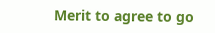Merit to agree to go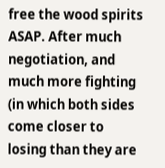free the wood spirits ASAP. After much negotiation, and much more fighting (in which both sides come closer to losing than they are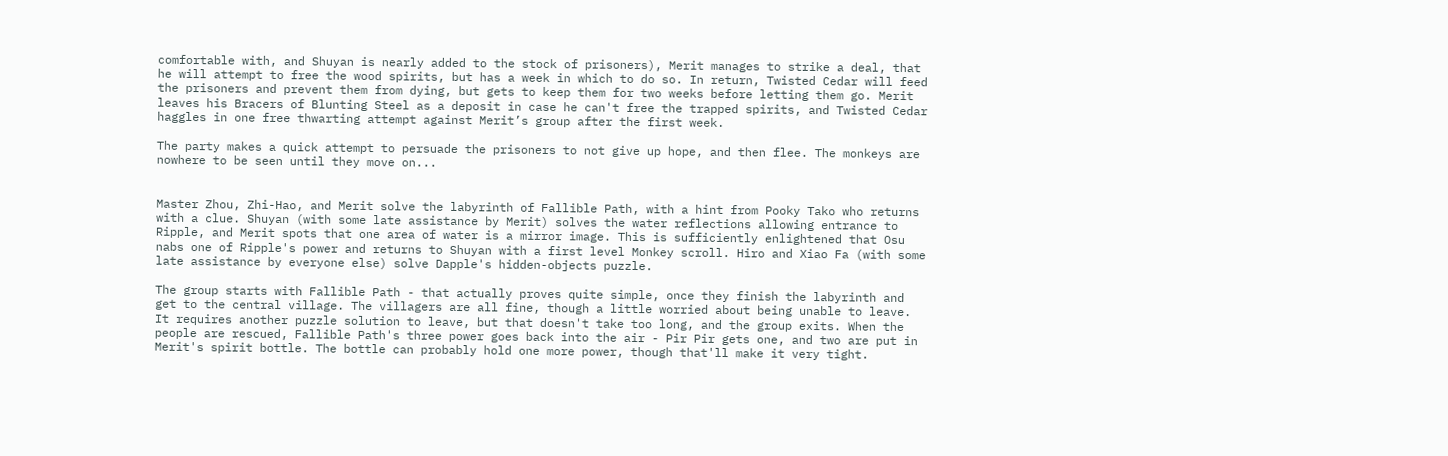comfortable with, and Shuyan is nearly added to the stock of prisoners), Merit manages to strike a deal, that he will attempt to free the wood spirits, but has a week in which to do so. In return, Twisted Cedar will feed the prisoners and prevent them from dying, but gets to keep them for two weeks before letting them go. Merit leaves his Bracers of Blunting Steel as a deposit in case he can't free the trapped spirits, and Twisted Cedar haggles in one free thwarting attempt against Merit’s group after the first week.

The party makes a quick attempt to persuade the prisoners to not give up hope, and then flee. The monkeys are nowhere to be seen until they move on...


Master Zhou, Zhi-Hao, and Merit solve the labyrinth of Fallible Path, with a hint from Pooky Tako who returns with a clue. Shuyan (with some late assistance by Merit) solves the water reflections allowing entrance to Ripple, and Merit spots that one area of water is a mirror image. This is sufficiently enlightened that Osu nabs one of Ripple's power and returns to Shuyan with a first level Monkey scroll. Hiro and Xiao Fa (with some late assistance by everyone else) solve Dapple's hidden-objects puzzle.

The group starts with Fallible Path - that actually proves quite simple, once they finish the labyrinth and get to the central village. The villagers are all fine, though a little worried about being unable to leave. It requires another puzzle solution to leave, but that doesn't take too long, and the group exits. When the people are rescued, Fallible Path's three power goes back into the air - Pir Pir gets one, and two are put in Merit's spirit bottle. The bottle can probably hold one more power, though that'll make it very tight.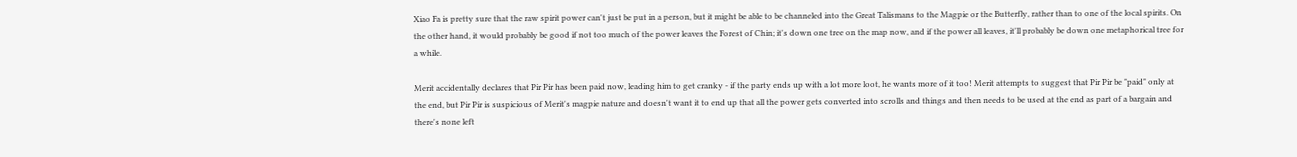Xiao Fa is pretty sure that the raw spirit power can't just be put in a person, but it might be able to be channeled into the Great Talismans to the Magpie or the Butterfly, rather than to one of the local spirits. On the other hand, it would probably be good if not too much of the power leaves the Forest of Chin; it's down one tree on the map now, and if the power all leaves, it'll probably be down one metaphorical tree for a while.

Merit accidentally declares that Pir Pir has been paid now, leading him to get cranky - if the party ends up with a lot more loot, he wants more of it too! Merit attempts to suggest that Pir Pir be "paid" only at the end, but Pir Pir is suspicious of Merit's magpie nature and doesn't want it to end up that all the power gets converted into scrolls and things and then needs to be used at the end as part of a bargain and there's none left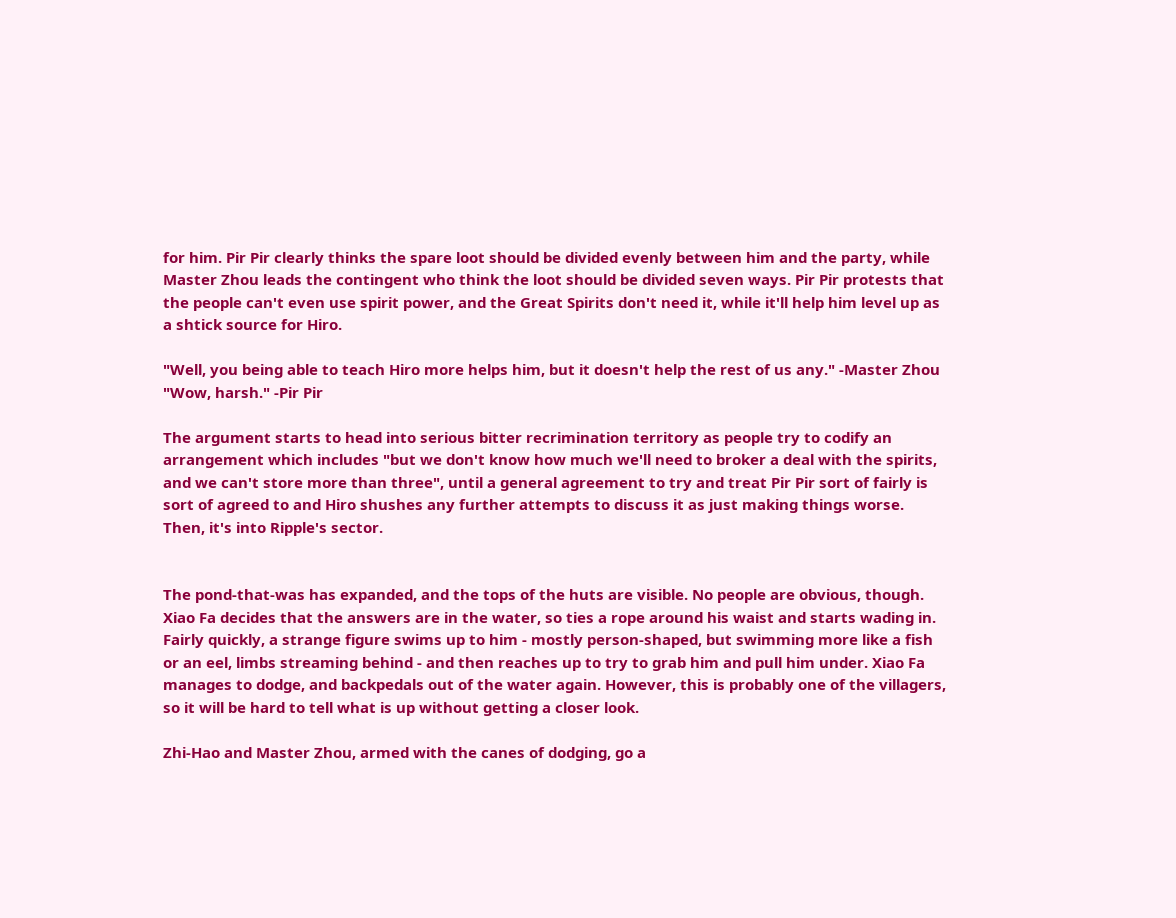for him. Pir Pir clearly thinks the spare loot should be divided evenly between him and the party, while Master Zhou leads the contingent who think the loot should be divided seven ways. Pir Pir protests that the people can't even use spirit power, and the Great Spirits don't need it, while it'll help him level up as a shtick source for Hiro.

"Well, you being able to teach Hiro more helps him, but it doesn't help the rest of us any." -Master Zhou
"Wow, harsh." -Pir Pir

The argument starts to head into serious bitter recrimination territory as people try to codify an arrangement which includes "but we don't know how much we'll need to broker a deal with the spirits, and we can't store more than three", until a general agreement to try and treat Pir Pir sort of fairly is sort of agreed to and Hiro shushes any further attempts to discuss it as just making things worse. Then, it's into Ripple's sector.


The pond-that-was has expanded, and the tops of the huts are visible. No people are obvious, though. Xiao Fa decides that the answers are in the water, so ties a rope around his waist and starts wading in. Fairly quickly, a strange figure swims up to him - mostly person-shaped, but swimming more like a fish or an eel, limbs streaming behind - and then reaches up to try to grab him and pull him under. Xiao Fa manages to dodge, and backpedals out of the water again. However, this is probably one of the villagers, so it will be hard to tell what is up without getting a closer look.

Zhi-Hao and Master Zhou, armed with the canes of dodging, go a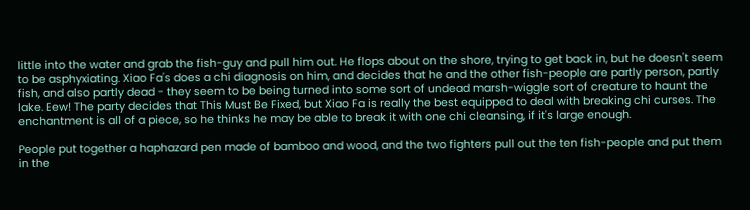little into the water and grab the fish-guy and pull him out. He flops about on the shore, trying to get back in, but he doesn't seem to be asphyxiating. Xiao Fa's does a chi diagnosis on him, and decides that he and the other fish-people are partly person, partly fish, and also partly dead - they seem to be being turned into some sort of undead marsh-wiggle sort of creature to haunt the lake. Eew! The party decides that This Must Be Fixed, but Xiao Fa is really the best equipped to deal with breaking chi curses. The enchantment is all of a piece, so he thinks he may be able to break it with one chi cleansing, if it's large enough.

People put together a haphazard pen made of bamboo and wood, and the two fighters pull out the ten fish-people and put them in the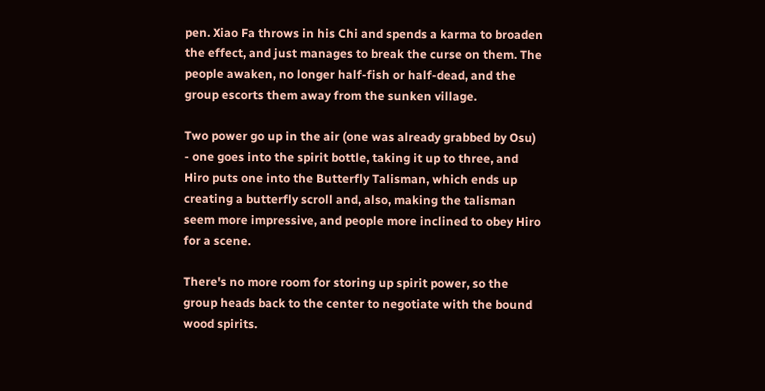pen. Xiao Fa throws in his Chi and spends a karma to broaden the effect, and just manages to break the curse on them. The people awaken, no longer half-fish or half-dead, and the group escorts them away from the sunken village.

Two power go up in the air (one was already grabbed by Osu) - one goes into the spirit bottle, taking it up to three, and Hiro puts one into the Butterfly Talisman, which ends up creating a butterfly scroll and, also, making the talisman seem more impressive, and people more inclined to obey Hiro for a scene.

There's no more room for storing up spirit power, so the group heads back to the center to negotiate with the bound wood spirits.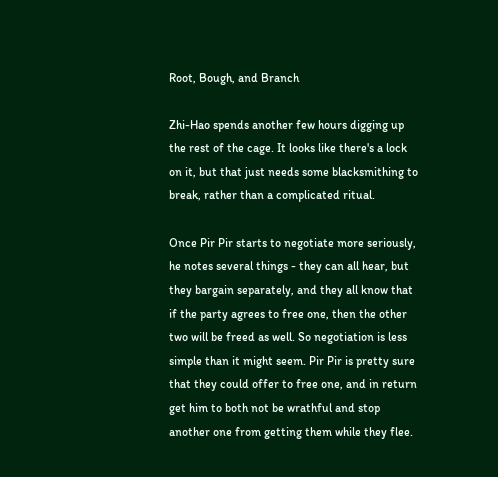Root, Bough, and Branch

Zhi-Hao spends another few hours digging up the rest of the cage. It looks like there's a lock on it, but that just needs some blacksmithing to break, rather than a complicated ritual.

Once Pir Pir starts to negotiate more seriously, he notes several things - they can all hear, but they bargain separately, and they all know that if the party agrees to free one, then the other two will be freed as well. So negotiation is less simple than it might seem. Pir Pir is pretty sure that they could offer to free one, and in return get him to both not be wrathful and stop another one from getting them while they flee.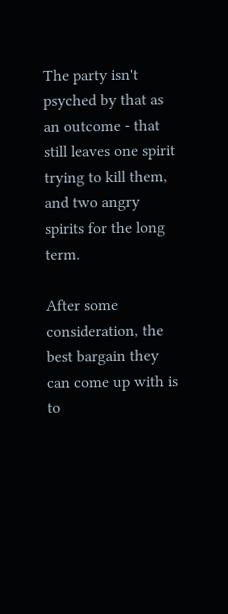The party isn't psyched by that as an outcome - that still leaves one spirit trying to kill them, and two angry spirits for the long term.

After some consideration, the best bargain they can come up with is to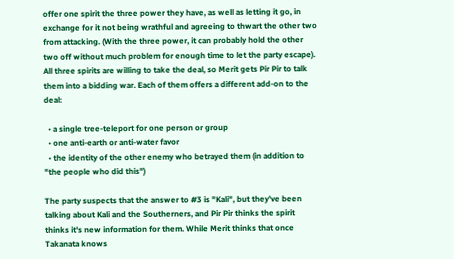offer one spirit the three power they have, as well as letting it go, in exchange for it not being wrathful and agreeing to thwart the other two from attacking. (With the three power, it can probably hold the other two off without much problem for enough time to let the party escape). All three spirits are willing to take the deal, so Merit gets Pir Pir to talk them into a bidding war. Each of them offers a different add-on to the deal:

  • a single tree-teleport for one person or group
  • one anti-earth or anti-water favor
  • the identity of the other enemy who betrayed them (in addition to "the people who did this")

The party suspects that the answer to #3 is "Kali", but they've been talking about Kali and the Southerners, and Pir Pir thinks the spirit thinks it's new information for them. While Merit thinks that once Takanata knows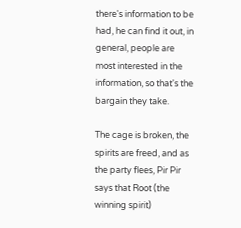there's information to be had, he can find it out, in general, people are most interested in the information, so that's the bargain they take.

The cage is broken, the spirits are freed, and as the party flees, Pir Pir says that Root (the winning spirit)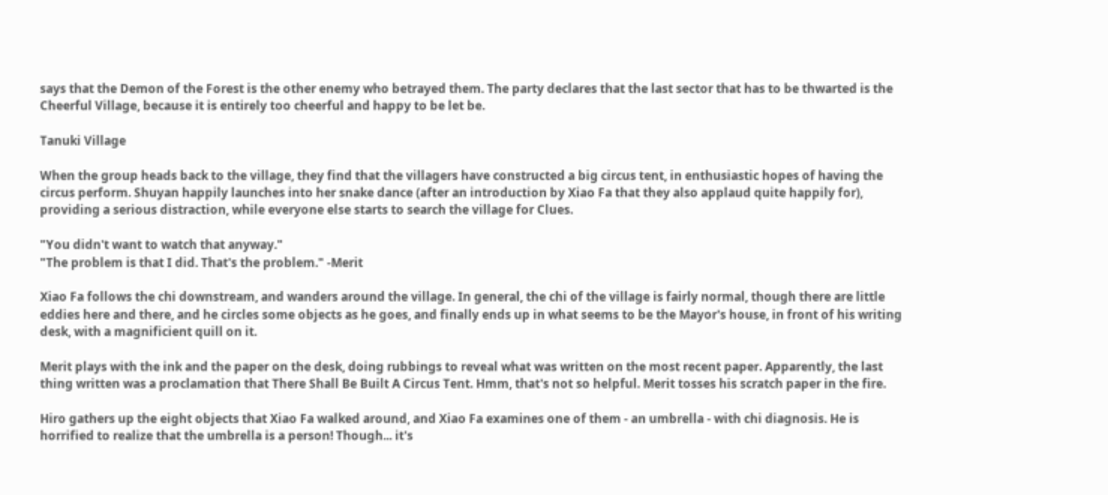says that the Demon of the Forest is the other enemy who betrayed them. The party declares that the last sector that has to be thwarted is the Cheerful Village, because it is entirely too cheerful and happy to be let be.

Tanuki Village

When the group heads back to the village, they find that the villagers have constructed a big circus tent, in enthusiastic hopes of having the circus perform. Shuyan happily launches into her snake dance (after an introduction by Xiao Fa that they also applaud quite happily for), providing a serious distraction, while everyone else starts to search the village for Clues.

"You didn't want to watch that anyway."
"The problem is that I did. That's the problem." -Merit

Xiao Fa follows the chi downstream, and wanders around the village. In general, the chi of the village is fairly normal, though there are little eddies here and there, and he circles some objects as he goes, and finally ends up in what seems to be the Mayor's house, in front of his writing desk, with a magnificient quill on it.

Merit plays with the ink and the paper on the desk, doing rubbings to reveal what was written on the most recent paper. Apparently, the last thing written was a proclamation that There Shall Be Built A Circus Tent. Hmm, that's not so helpful. Merit tosses his scratch paper in the fire.

Hiro gathers up the eight objects that Xiao Fa walked around, and Xiao Fa examines one of them - an umbrella - with chi diagnosis. He is horrified to realize that the umbrella is a person! Though... it's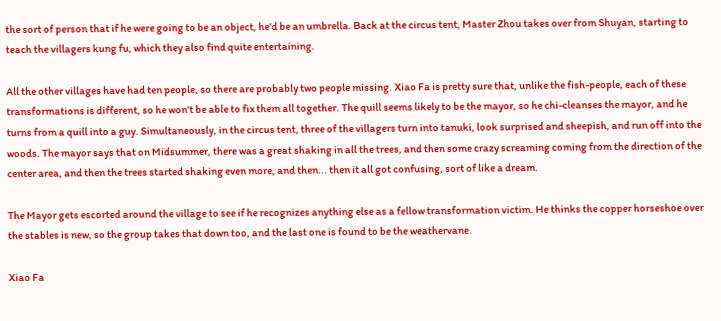the sort of person that if he were going to be an object, he'd be an umbrella. Back at the circus tent, Master Zhou takes over from Shuyan, starting to teach the villagers kung fu, which they also find quite entertaining.

All the other villages have had ten people, so there are probably two people missing. Xiao Fa is pretty sure that, unlike the fish-people, each of these transformations is different, so he won't be able to fix them all together. The quill seems likely to be the mayor, so he chi-cleanses the mayor, and he turns from a quill into a guy. Simultaneously, in the circus tent, three of the villagers turn into tanuki, look surprised and sheepish, and run off into the woods. The mayor says that on Midsummer, there was a great shaking in all the trees, and then some crazy screaming coming from the direction of the center area, and then the trees started shaking even more, and then... then it all got confusing, sort of like a dream.

The Mayor gets escorted around the village to see if he recognizes anything else as a fellow transformation victim. He thinks the copper horseshoe over the stables is new, so the group takes that down too, and the last one is found to be the weathervane.

Xiao Fa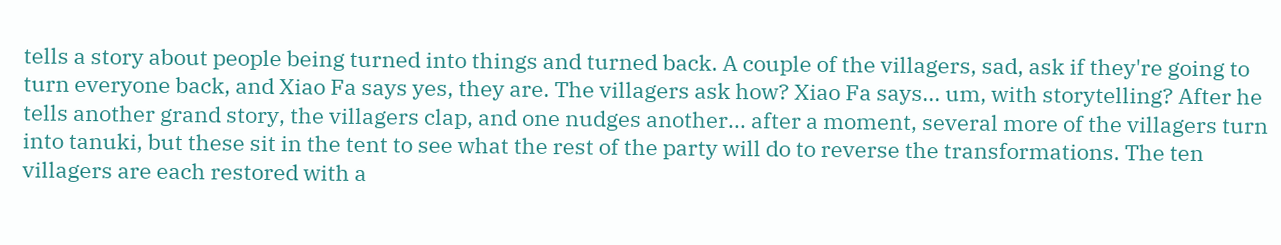tells a story about people being turned into things and turned back. A couple of the villagers, sad, ask if they're going to turn everyone back, and Xiao Fa says yes, they are. The villagers ask how? Xiao Fa says... um, with storytelling? After he tells another grand story, the villagers clap, and one nudges another... after a moment, several more of the villagers turn into tanuki, but these sit in the tent to see what the rest of the party will do to reverse the transformations. The ten villagers are each restored with a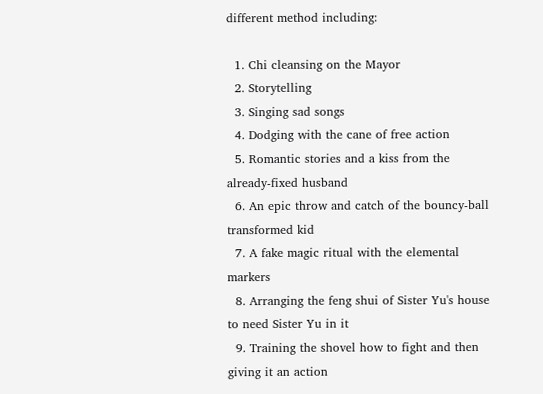different method including:

  1. Chi cleansing on the Mayor
  2. Storytelling
  3. Singing sad songs
  4. Dodging with the cane of free action
  5. Romantic stories and a kiss from the already-fixed husband
  6. An epic throw and catch of the bouncy-ball transformed kid
  7. A fake magic ritual with the elemental markers
  8. Arranging the feng shui of Sister Yu's house to need Sister Yu in it
  9. Training the shovel how to fight and then giving it an action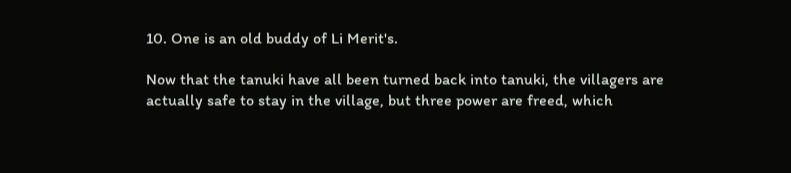10. One is an old buddy of Li Merit's.

Now that the tanuki have all been turned back into tanuki, the villagers are actually safe to stay in the village, but three power are freed, which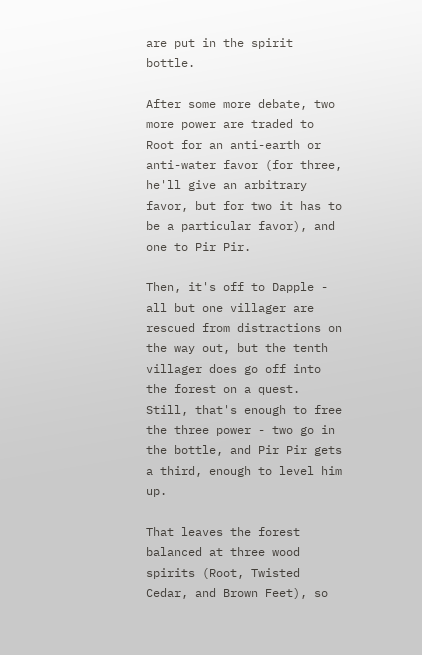are put in the spirit bottle.

After some more debate, two more power are traded to Root for an anti-earth or anti-water favor (for three, he'll give an arbitrary favor, but for two it has to be a particular favor), and one to Pir Pir.

Then, it's off to Dapple - all but one villager are rescued from distractions on the way out, but the tenth villager does go off into the forest on a quest. Still, that's enough to free the three power - two go in the bottle, and Pir Pir gets a third, enough to level him up.

That leaves the forest balanced at three wood spirits (Root, Twisted Cedar, and Brown Feet), so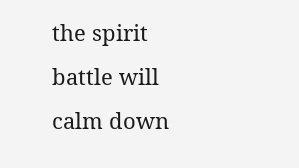the spirit battle will calm down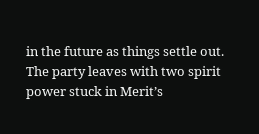in the future as things settle out. The party leaves with two spirit power stuck in Merit’s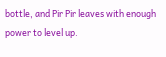bottle, and Pir Pir leaves with enough power to level up.